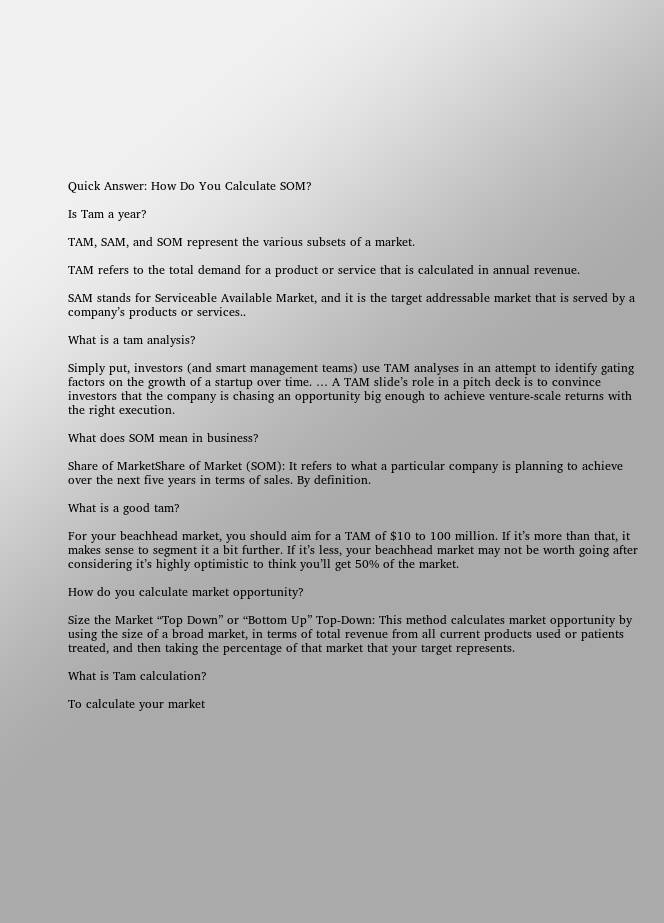Quick Answer: How Do You Calculate SOM?

Is Tam a year?

TAM, SAM, and SOM represent the various subsets of a market.

TAM refers to the total demand for a product or service that is calculated in annual revenue.

SAM stands for Serviceable Available Market, and it is the target addressable market that is served by a company’s products or services..

What is a tam analysis?

Simply put, investors (and smart management teams) use TAM analyses in an attempt to identify gating factors on the growth of a startup over time. … A TAM slide’s role in a pitch deck is to convince investors that the company is chasing an opportunity big enough to achieve venture-scale returns with the right execution.

What does SOM mean in business?

Share of MarketShare of Market (SOM): It refers to what a particular company is planning to achieve over the next five years in terms of sales. By definition.

What is a good tam?

For your beachhead market, you should aim for a TAM of $10 to 100 million. If it’s more than that, it makes sense to segment it a bit further. If it’s less, your beachhead market may not be worth going after considering it’s highly optimistic to think you’ll get 50% of the market.

How do you calculate market opportunity?

Size the Market “Top Down” or “Bottom Up” Top-Down: This method calculates market opportunity by using the size of a broad market, in terms of total revenue from all current products used or patients treated, and then taking the percentage of that market that your target represents.

What is Tam calculation?

To calculate your market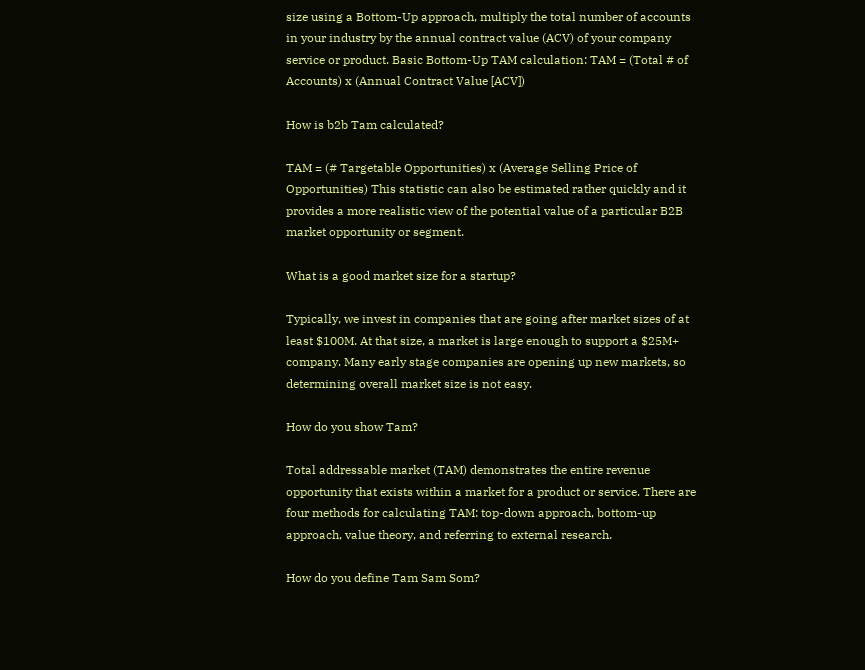size using a Bottom-Up approach, multiply the total number of accounts in your industry by the annual contract value (ACV) of your company service or product. Basic Bottom-Up TAM calculation: TAM = (Total # of Accounts) x (Annual Contract Value [ACV])

How is b2b Tam calculated?

TAM = (# Targetable Opportunities) x (Average Selling Price of Opportunities) This statistic can also be estimated rather quickly and it provides a more realistic view of the potential value of a particular B2B market opportunity or segment.

What is a good market size for a startup?

Typically, we invest in companies that are going after market sizes of at least $100M. At that size, a market is large enough to support a $25M+ company. Many early stage companies are opening up new markets, so determining overall market size is not easy.

How do you show Tam?

Total addressable market (TAM) demonstrates the entire revenue opportunity that exists within a market for a product or service. There are four methods for calculating TAM: top-down approach, bottom-up approach, value theory, and referring to external research.

How do you define Tam Sam Som?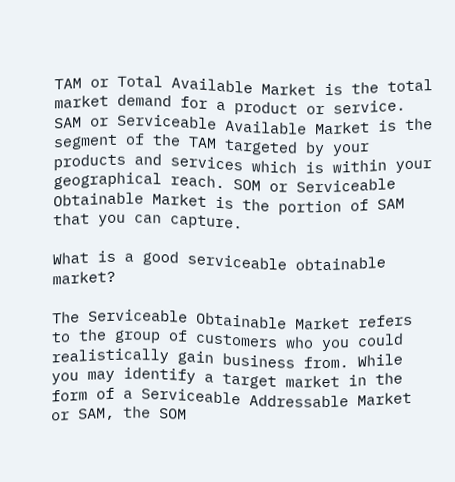TAM or Total Available Market is the total market demand for a product or service. SAM or Serviceable Available Market is the segment of the TAM targeted by your products and services which is within your geographical reach. SOM or Serviceable Obtainable Market is the portion of SAM that you can capture.

What is a good serviceable obtainable market?

The Serviceable Obtainable Market refers to the group of customers who you could realistically gain business from. While you may identify a target market in the form of a Serviceable Addressable Market or SAM, the SOM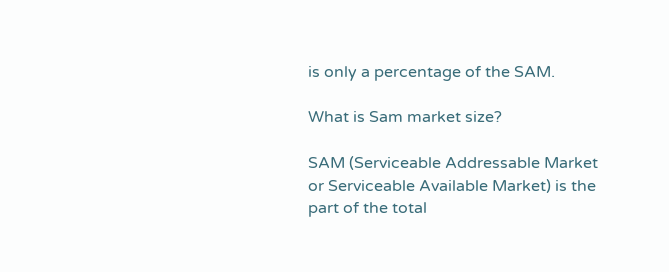is only a percentage of the SAM.

What is Sam market size?

SAM (Serviceable Addressable Market or Serviceable Available Market) is the part of the total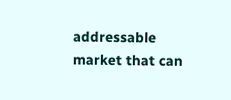addressable market that can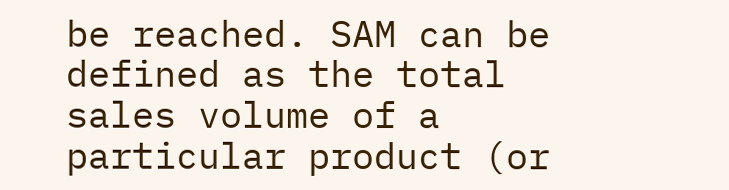be reached. SAM can be defined as the total sales volume of a particular product (or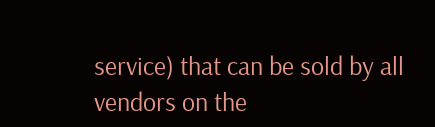service) that can be sold by all vendors on the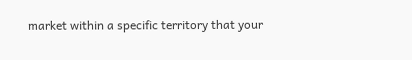market within a specific territory that your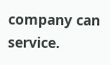company can service.